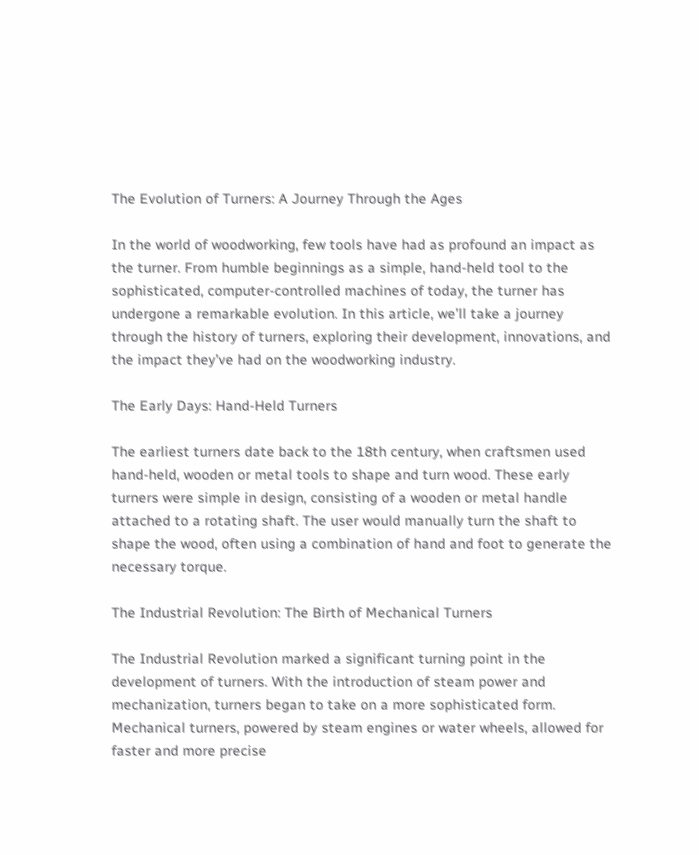The Evolution of Turners: A Journey Through the Ages

In the world of woodworking, few tools have had as profound an impact as the turner. From humble beginnings as a simple, hand-held tool to the sophisticated, computer-controlled machines of today, the turner has undergone a remarkable evolution. In this article, we’ll take a journey through the history of turners, exploring their development, innovations, and the impact they’ve had on the woodworking industry.

The Early Days: Hand-Held Turners

The earliest turners date back to the 18th century, when craftsmen used hand-held, wooden or metal tools to shape and turn wood. These early turners were simple in design, consisting of a wooden or metal handle attached to a rotating shaft. The user would manually turn the shaft to shape the wood, often using a combination of hand and foot to generate the necessary torque.

The Industrial Revolution: The Birth of Mechanical Turners

The Industrial Revolution marked a significant turning point in the development of turners. With the introduction of steam power and mechanization, turners began to take on a more sophisticated form. Mechanical turners, powered by steam engines or water wheels, allowed for faster and more precise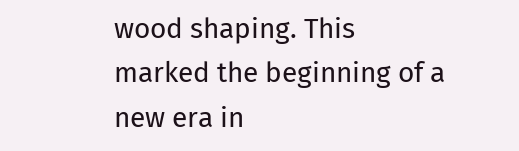wood shaping. This marked the beginning of a new era in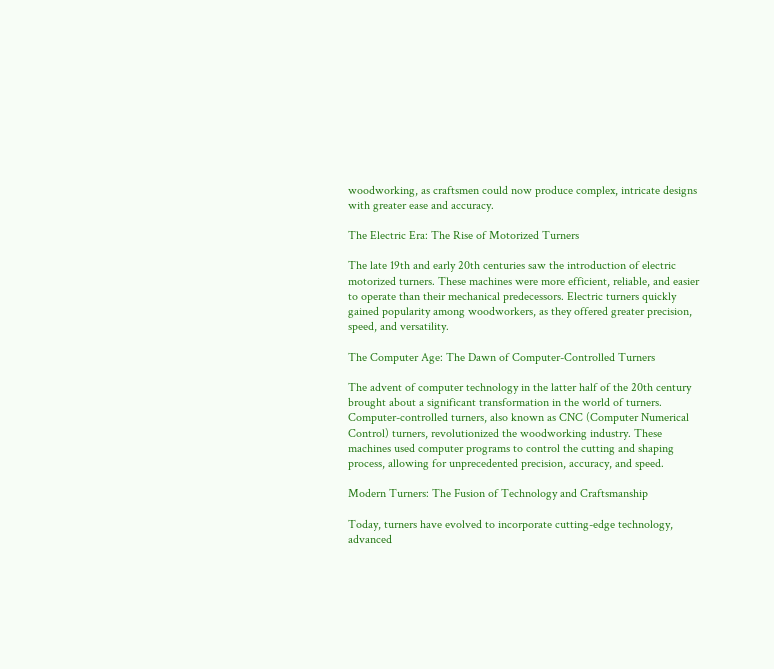woodworking, as craftsmen could now produce complex, intricate designs with greater ease and accuracy.

The Electric Era: The Rise of Motorized Turners

The late 19th and early 20th centuries saw the introduction of electric motorized turners. These machines were more efficient, reliable, and easier to operate than their mechanical predecessors. Electric turners quickly gained popularity among woodworkers, as they offered greater precision, speed, and versatility.

The Computer Age: The Dawn of Computer-Controlled Turners

The advent of computer technology in the latter half of the 20th century brought about a significant transformation in the world of turners. Computer-controlled turners, also known as CNC (Computer Numerical Control) turners, revolutionized the woodworking industry. These machines used computer programs to control the cutting and shaping process, allowing for unprecedented precision, accuracy, and speed.

Modern Turners: The Fusion of Technology and Craftsmanship

Today, turners have evolved to incorporate cutting-edge technology, advanced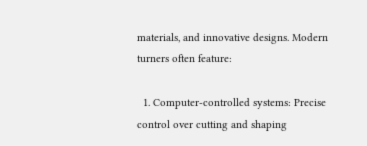materials, and innovative designs. Modern turners often feature:

  1. Computer-controlled systems: Precise control over cutting and shaping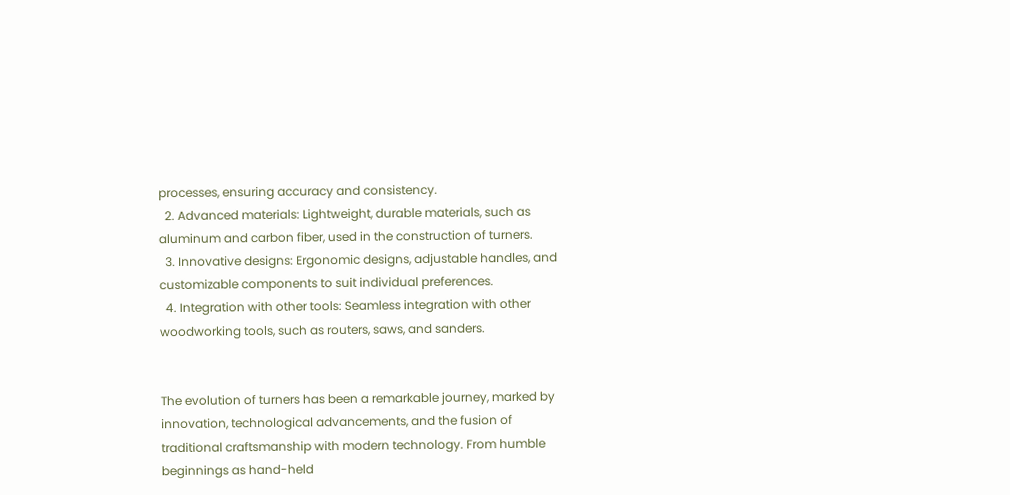processes, ensuring accuracy and consistency.
  2. Advanced materials: Lightweight, durable materials, such as aluminum and carbon fiber, used in the construction of turners.
  3. Innovative designs: Ergonomic designs, adjustable handles, and customizable components to suit individual preferences.
  4. Integration with other tools: Seamless integration with other woodworking tools, such as routers, saws, and sanders.


The evolution of turners has been a remarkable journey, marked by innovation, technological advancements, and the fusion of traditional craftsmanship with modern technology. From humble beginnings as hand-held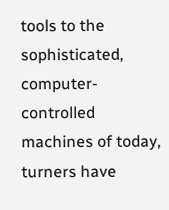tools to the sophisticated, computer-controlled machines of today, turners have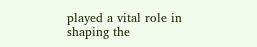played a vital role in shaping the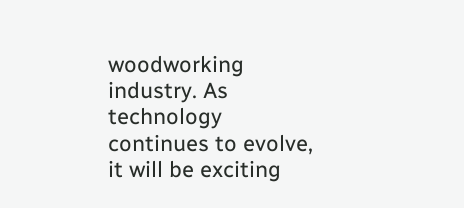woodworking industry. As technology continues to evolve, it will be exciting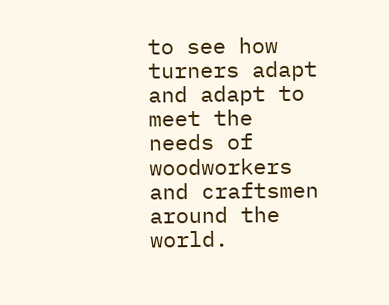to see how turners adapt and adapt to meet the needs of woodworkers and craftsmen around the world.